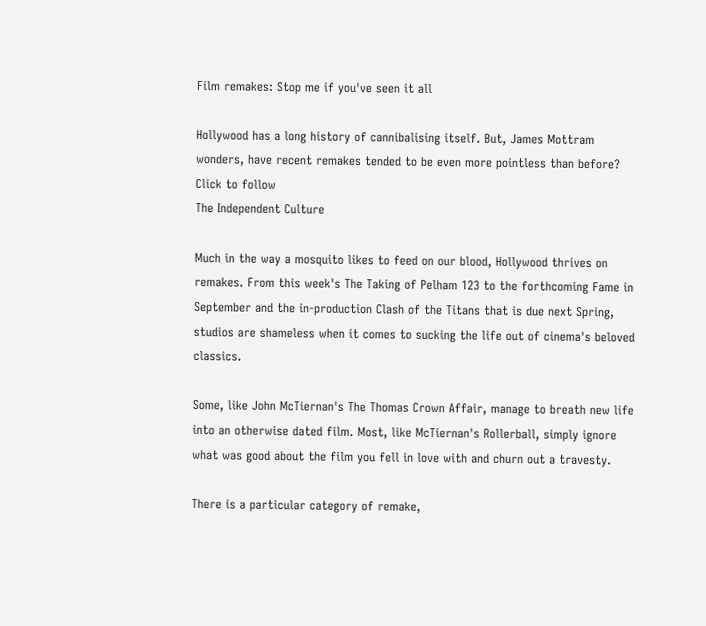Film remakes: Stop me if you've seen it all

Hollywood has a long history of cannibalising itself. But, James Mottram wonders, have recent remakes tended to be even more pointless than before?
Click to follow
The Independent Culture

Much in the way a mosquito likes to feed on our blood, Hollywood thrives on remakes. From this week's The Taking of Pelham 123 to the forthcoming Fame in September and the in-production Clash of the Titans that is due next Spring, studios are shameless when it comes to sucking the life out of cinema's beloved classics.

Some, like John McTiernan's The Thomas Crown Affair, manage to breath new life into an otherwise dated film. Most, like McTiernan's Rollerball, simply ignore what was good about the film you fell in love with and churn out a travesty.

There is a particular category of remake,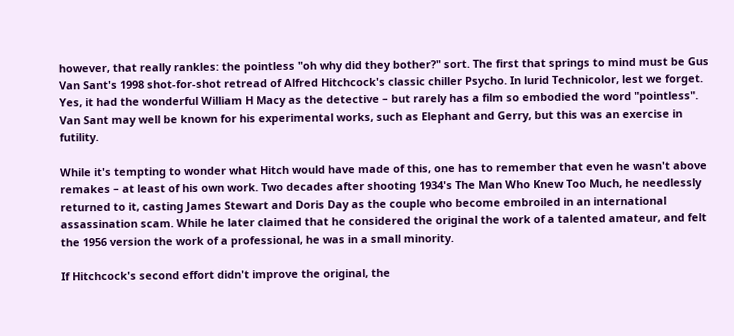however, that really rankles: the pointless "oh why did they bother?" sort. The first that springs to mind must be Gus Van Sant's 1998 shot-for-shot retread of Alfred Hitchcock's classic chiller Psycho. In lurid Technicolor, lest we forget. Yes, it had the wonderful William H Macy as the detective – but rarely has a film so embodied the word "pointless". Van Sant may well be known for his experimental works, such as Elephant and Gerry, but this was an exercise in futility.

While it's tempting to wonder what Hitch would have made of this, one has to remember that even he wasn't above remakes – at least of his own work. Two decades after shooting 1934's The Man Who Knew Too Much, he needlessly returned to it, casting James Stewart and Doris Day as the couple who become embroiled in an international assassination scam. While he later claimed that he considered the original the work of a talented amateur, and felt the 1956 version the work of a professional, he was in a small minority.

If Hitchcock's second effort didn't improve the original, the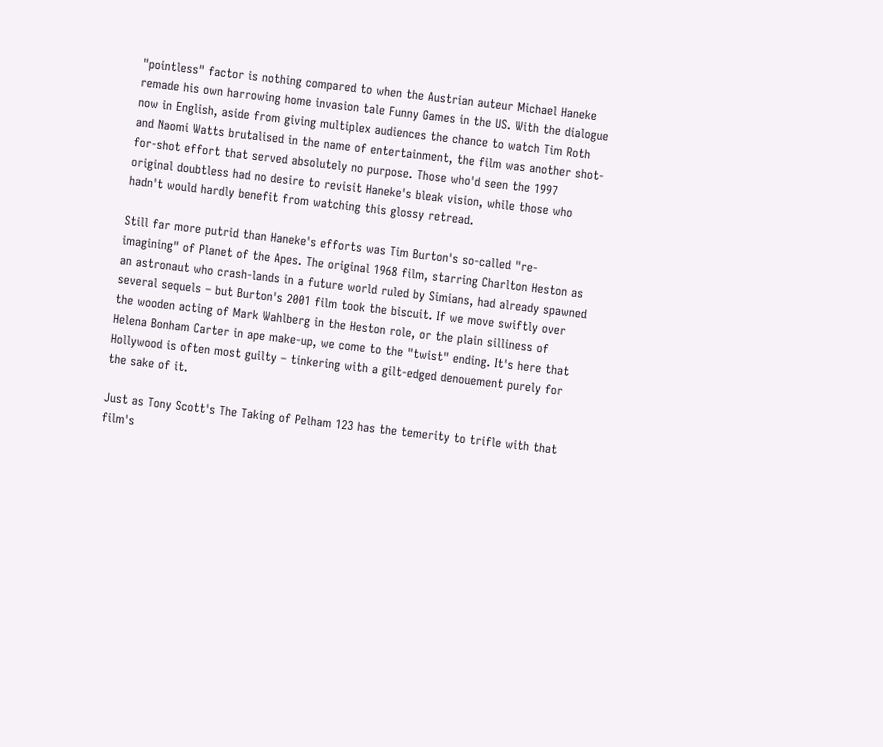"pointless" factor is nothing compared to when the Austrian auteur Michael Haneke remade his own harrowing home invasion tale Funny Games in the US. With the dialogue now in English, aside from giving multiplex audiences the chance to watch Tim Roth and Naomi Watts brutalised in the name of entertainment, the film was another shot-for-shot effort that served absolutely no purpose. Those who'd seen the 1997 original doubtless had no desire to revisit Haneke's bleak vision, while those who hadn't would hardly benefit from watching this glossy retread.

Still far more putrid than Haneke's efforts was Tim Burton's so-called "re-imagining" of Planet of the Apes. The original 1968 film, starring Charlton Heston as an astronaut who crash-lands in a future world ruled by Simians, had already spawned several sequels – but Burton's 2001 film took the biscuit. If we move swiftly over the wooden acting of Mark Wahlberg in the Heston role, or the plain silliness of Helena Bonham Carter in ape make-up, we come to the "twist" ending. It's here that Hollywood is often most guilty – tinkering with a gilt-edged denouement purely for the sake of it.

Just as Tony Scott's The Taking of Pelham 123 has the temerity to trifle with that film's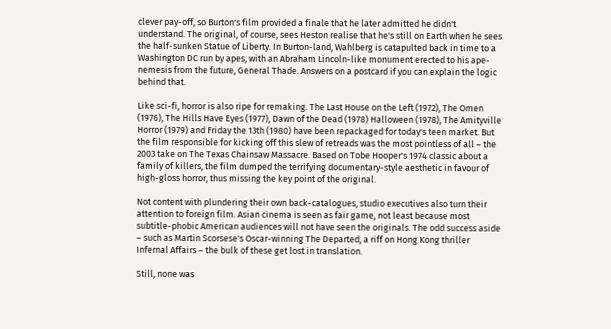clever pay-off, so Burton's film provided a finale that he later admitted he didn't understand. The original, of course, sees Heston realise that he's still on Earth when he sees the half-sunken Statue of Liberty. In Burton-land, Wahlberg is catapulted back in time to a Washington DC run by apes, with an Abraham Lincoln-like monument erected to his ape-nemesis from the future, General Thade. Answers on a postcard if you can explain the logic behind that.

Like sci-fi, horror is also ripe for remaking. The Last House on the Left (1972), The Omen (1976), The Hills Have Eyes (1977), Dawn of the Dead (1978) Halloween (1978), The Amityville Horror (1979) and Friday the 13th (1980) have been repackaged for today's teen market. But the film responsible for kicking off this slew of retreads was the most pointless of all – the 2003 take on The Texas Chainsaw Massacre. Based on Tobe Hooper's 1974 classic about a family of killers, the film dumped the terrifying documentary-style aesthetic in favour of high-gloss horror, thus missing the key point of the original.

Not content with plundering their own back-catalogues, studio executives also turn their attention to foreign film. Asian cinema is seen as fair game, not least because most subtitle-phobic American audiences will not have seen the originals. The odd success aside – such as Martin Scorsese's Oscar-winning The Departed, a riff on Hong Kong thriller Infernal Affairs – the bulk of these get lost in translation.

Still, none was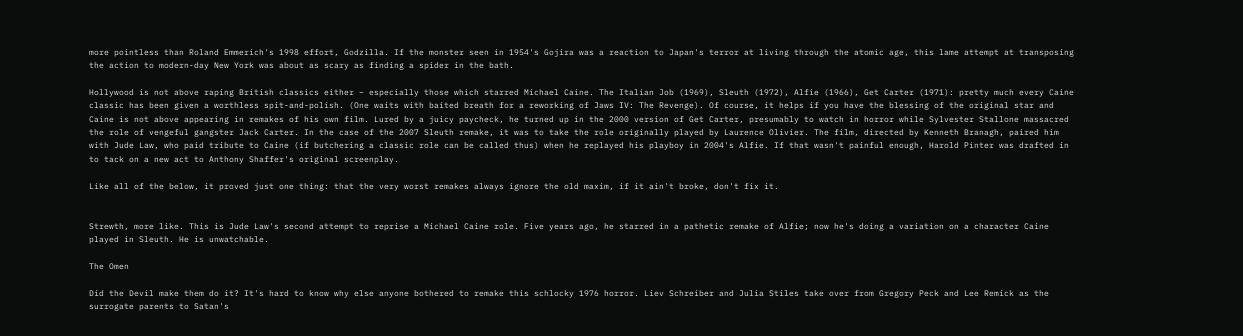more pointless than Roland Emmerich's 1998 effort, Godzilla. If the monster seen in 1954's Gojira was a reaction to Japan's terror at living through the atomic age, this lame attempt at transposing the action to modern-day New York was about as scary as finding a spider in the bath.

Hollywood is not above raping British classics either – especially those which starred Michael Caine. The Italian Job (1969), Sleuth (1972), Alfie (1966), Get Carter (1971): pretty much every Caine classic has been given a worthless spit-and-polish. (One waits with baited breath for a reworking of Jaws IV: The Revenge). Of course, it helps if you have the blessing of the original star and Caine is not above appearing in remakes of his own film. Lured by a juicy paycheck, he turned up in the 2000 version of Get Carter, presumably to watch in horror while Sylvester Stallone massacred the role of vengeful gangster Jack Carter. In the case of the 2007 Sleuth remake, it was to take the role originally played by Laurence Olivier. The film, directed by Kenneth Branagh, paired him with Jude Law, who paid tribute to Caine (if butchering a classic role can be called thus) when he replayed his playboy in 2004's Alfie. If that wasn't painful enough, Harold Pinter was drafted in to tack on a new act to Anthony Shaffer's original screenplay.

Like all of the below, it proved just one thing: that the very worst remakes always ignore the old maxim, if it ain't broke, don't fix it.


Strewth, more like. This is Jude Law's second attempt to reprise a Michael Caine role. Five years ago, he starred in a pathetic remake of Alfie; now he's doing a variation on a character Caine played in Sleuth. He is unwatchable.

The Omen

Did the Devil make them do it? It's hard to know why else anyone bothered to remake this schlocky 1976 horror. Liev Schreiber and Julia Stiles take over from Gregory Peck and Lee Remick as the surrogate parents to Satan's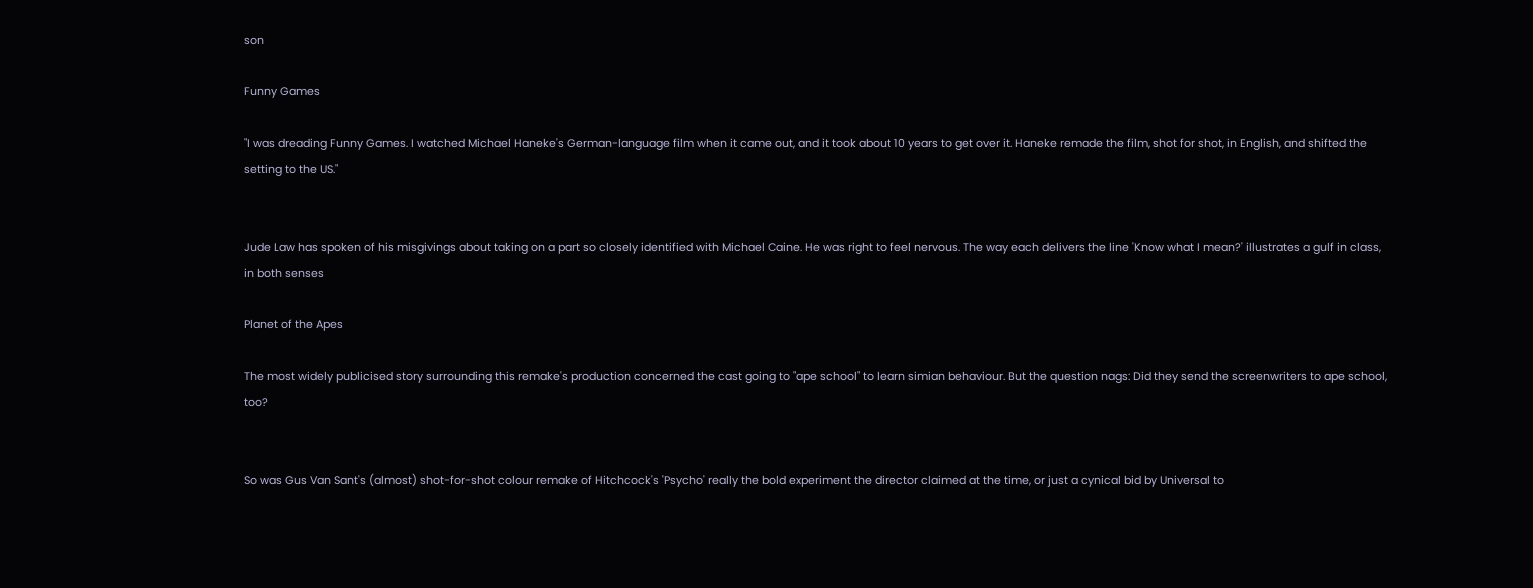son

Funny Games

"I was dreading Funny Games. I watched Michael Haneke's German-language film when it came out, and it took about 10 years to get over it. Haneke remade the film, shot for shot, in English, and shifted the setting to the US."


Jude Law has spoken of his misgivings about taking on a part so closely identified with Michael Caine. He was right to feel nervous. The way each delivers the line 'Know what I mean?' illustrates a gulf in class, in both senses

Planet of the Apes

The most widely publicised story surrounding this remake's production concerned the cast going to "ape school" to learn simian behaviour. But the question nags: Did they send the screenwriters to ape school, too?


So was Gus Van Sant's (almost) shot-for-shot colour remake of Hitchcock's 'Psycho' really the bold experiment the director claimed at the time, or just a cynical bid by Universal to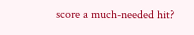score a much-needed hit?